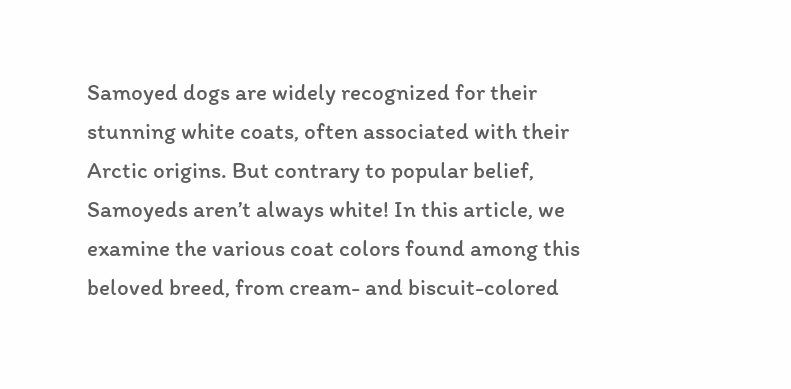Samoyed dogs are widely recognized for their stunning white coats, often associated with their Arctic origins. But contrary to popular belief, Samoyeds aren’t always white! In this article, we examine the various coat colors found among this beloved breed, from cream- and biscuit-colored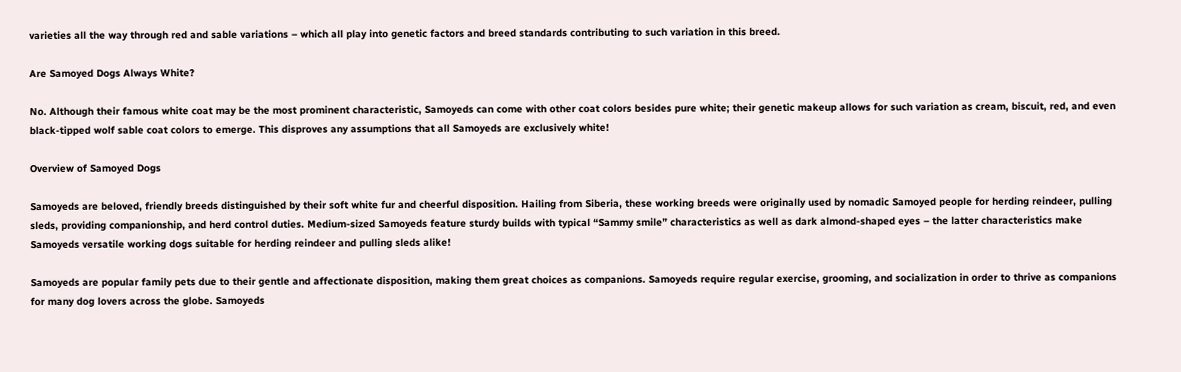varieties all the way through red and sable variations – which all play into genetic factors and breed standards contributing to such variation in this breed.

Are Samoyed Dogs Always White?

No. Although their famous white coat may be the most prominent characteristic, Samoyeds can come with other coat colors besides pure white; their genetic makeup allows for such variation as cream, biscuit, red, and even black-tipped wolf sable coat colors to emerge. This disproves any assumptions that all Samoyeds are exclusively white!

Overview of Samoyed Dogs

Samoyeds are beloved, friendly breeds distinguished by their soft white fur and cheerful disposition. Hailing from Siberia, these working breeds were originally used by nomadic Samoyed people for herding reindeer, pulling sleds, providing companionship, and herd control duties. Medium-sized Samoyeds feature sturdy builds with typical “Sammy smile” characteristics as well as dark almond-shaped eyes – the latter characteristics make Samoyeds versatile working dogs suitable for herding reindeer and pulling sleds alike!

Samoyeds are popular family pets due to their gentle and affectionate disposition, making them great choices as companions. Samoyeds require regular exercise, grooming, and socialization in order to thrive as companions for many dog lovers across the globe. Samoyeds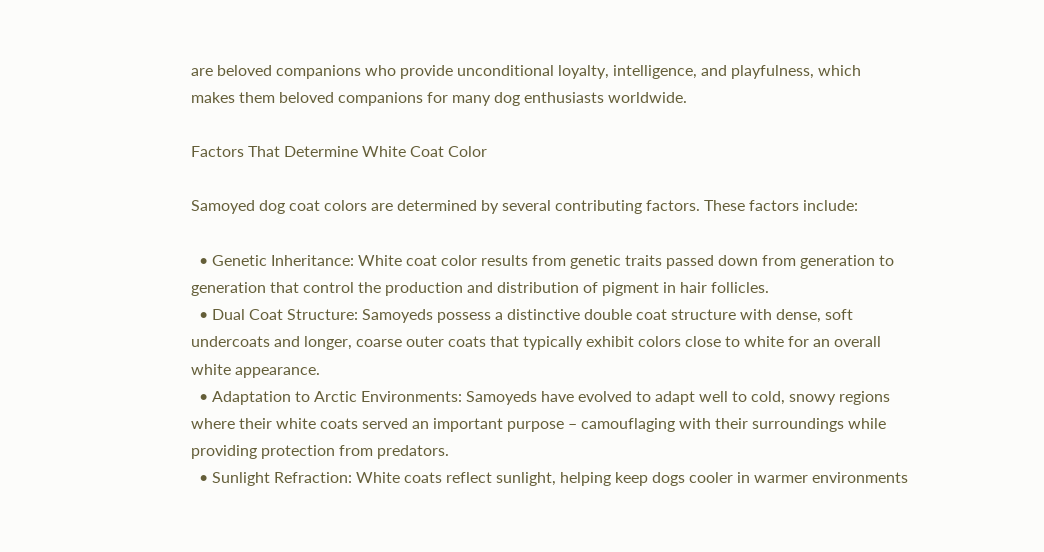are beloved companions who provide unconditional loyalty, intelligence, and playfulness, which makes them beloved companions for many dog enthusiasts worldwide.

Factors That Determine White Coat Color

Samoyed dog coat colors are determined by several contributing factors. These factors include:

  • Genetic Inheritance: White coat color results from genetic traits passed down from generation to generation that control the production and distribution of pigment in hair follicles.
  • Dual Coat Structure: Samoyeds possess a distinctive double coat structure with dense, soft undercoats and longer, coarse outer coats that typically exhibit colors close to white for an overall white appearance.
  • Adaptation to Arctic Environments: Samoyeds have evolved to adapt well to cold, snowy regions where their white coats served an important purpose – camouflaging with their surroundings while providing protection from predators.
  • Sunlight Refraction: White coats reflect sunlight, helping keep dogs cooler in warmer environments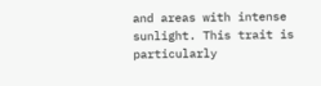and areas with intense sunlight. This trait is particularly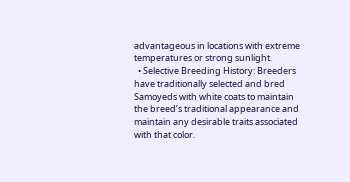advantageous in locations with extreme temperatures or strong sunlight.
  • Selective Breeding History: Breeders have traditionally selected and bred Samoyeds with white coats to maintain the breed’s traditional appearance and maintain any desirable traits associated with that color.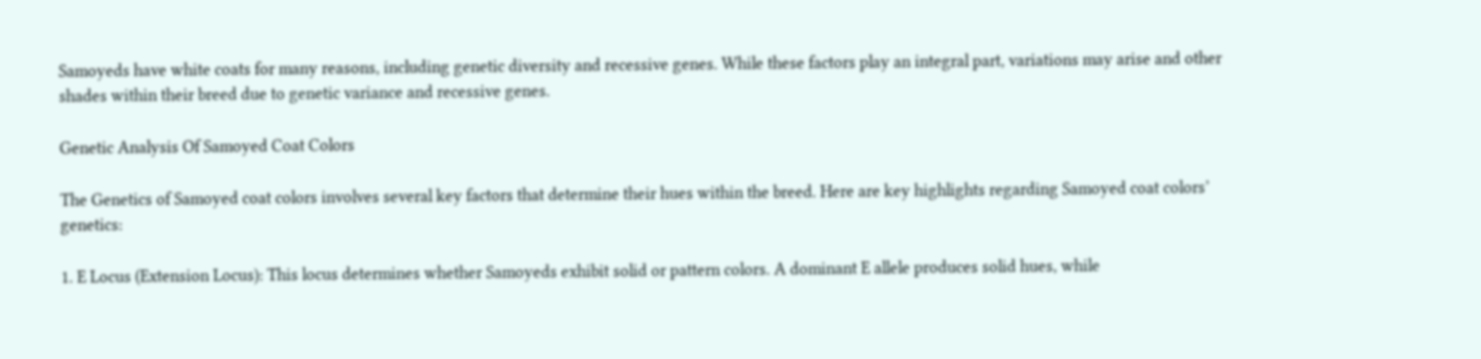Samoyeds have white coats for many reasons, including genetic diversity and recessive genes. While these factors play an integral part, variations may arise and other shades within their breed due to genetic variance and recessive genes.

Genetic Analysis Of Samoyed Coat Colors

The Genetics of Samoyed coat colors involves several key factors that determine their hues within the breed. Here are key highlights regarding Samoyed coat colors’ genetics:

1. E Locus (Extension Locus): This locus determines whether Samoyeds exhibit solid or pattern colors. A dominant E allele produces solid hues, while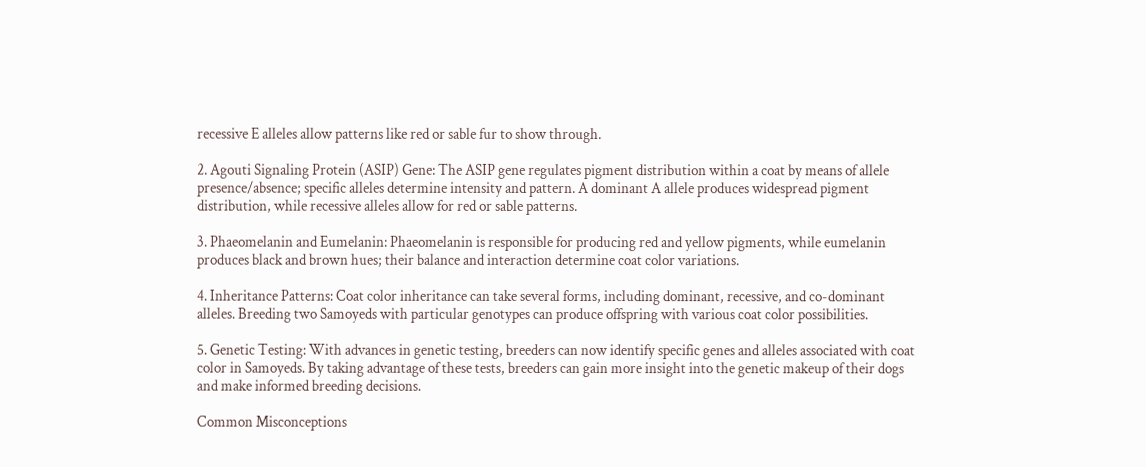recessive E alleles allow patterns like red or sable fur to show through.

2. Agouti Signaling Protein (ASIP) Gene: The ASIP gene regulates pigment distribution within a coat by means of allele presence/absence; specific alleles determine intensity and pattern. A dominant A allele produces widespread pigment distribution, while recessive alleles allow for red or sable patterns.

3. Phaeomelanin and Eumelanin: Phaeomelanin is responsible for producing red and yellow pigments, while eumelanin produces black and brown hues; their balance and interaction determine coat color variations.

4. Inheritance Patterns: Coat color inheritance can take several forms, including dominant, recessive, and co-dominant alleles. Breeding two Samoyeds with particular genotypes can produce offspring with various coat color possibilities.

5. Genetic Testing: With advances in genetic testing, breeders can now identify specific genes and alleles associated with coat color in Samoyeds. By taking advantage of these tests, breeders can gain more insight into the genetic makeup of their dogs and make informed breeding decisions.

Common Misconceptions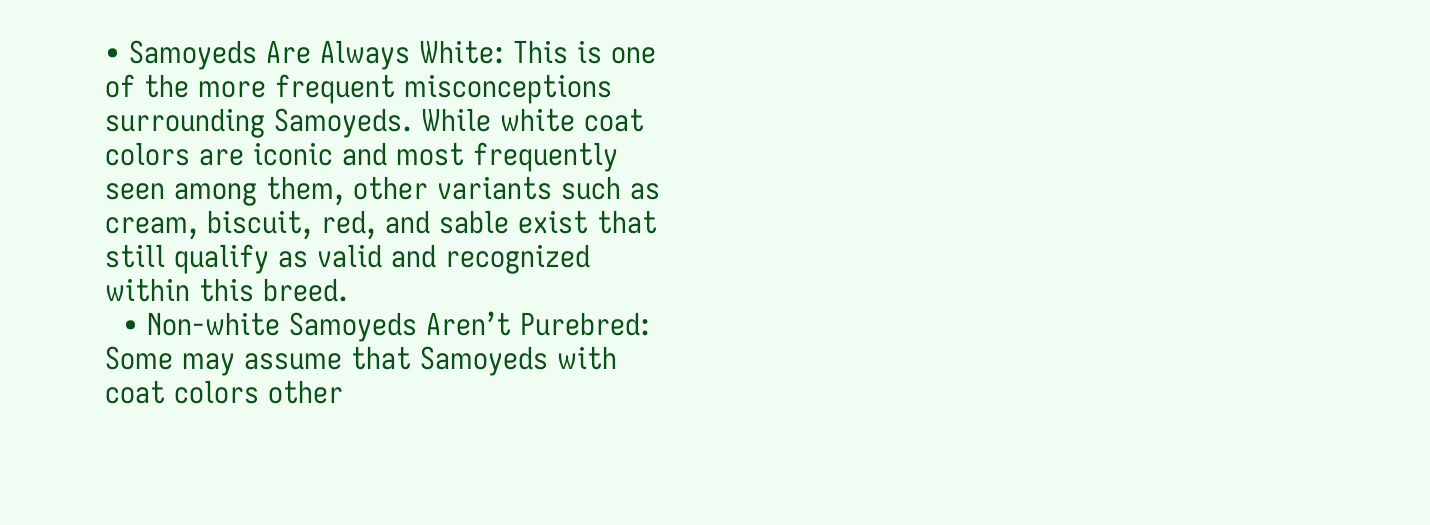• Samoyeds Are Always White: This is one of the more frequent misconceptions surrounding Samoyeds. While white coat colors are iconic and most frequently seen among them, other variants such as cream, biscuit, red, and sable exist that still qualify as valid and recognized within this breed.
  • Non-white Samoyeds Aren’t Purebred: Some may assume that Samoyeds with coat colors other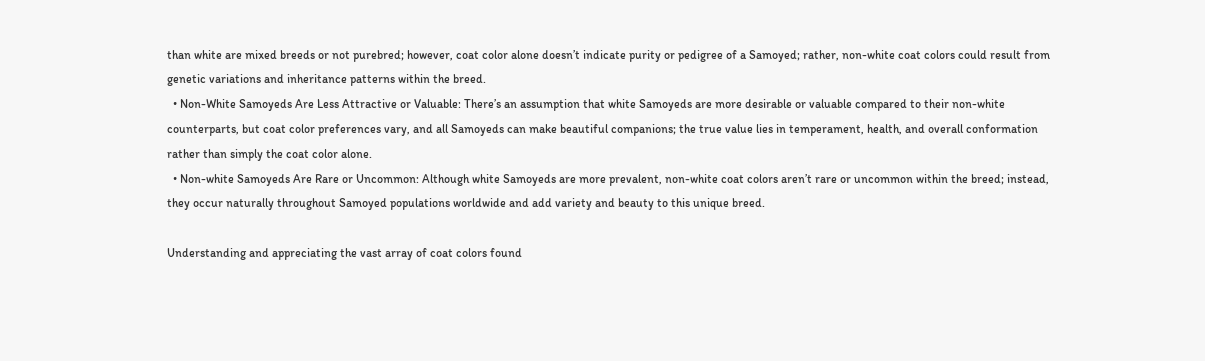than white are mixed breeds or not purebred; however, coat color alone doesn’t indicate purity or pedigree of a Samoyed; rather, non-white coat colors could result from genetic variations and inheritance patterns within the breed.
  • Non-White Samoyeds Are Less Attractive or Valuable: There’s an assumption that white Samoyeds are more desirable or valuable compared to their non-white counterparts, but coat color preferences vary, and all Samoyeds can make beautiful companions; the true value lies in temperament, health, and overall conformation rather than simply the coat color alone.
  • Non-white Samoyeds Are Rare or Uncommon: Although white Samoyeds are more prevalent, non-white coat colors aren’t rare or uncommon within the breed; instead, they occur naturally throughout Samoyed populations worldwide and add variety and beauty to this unique breed.

Understanding and appreciating the vast array of coat colors found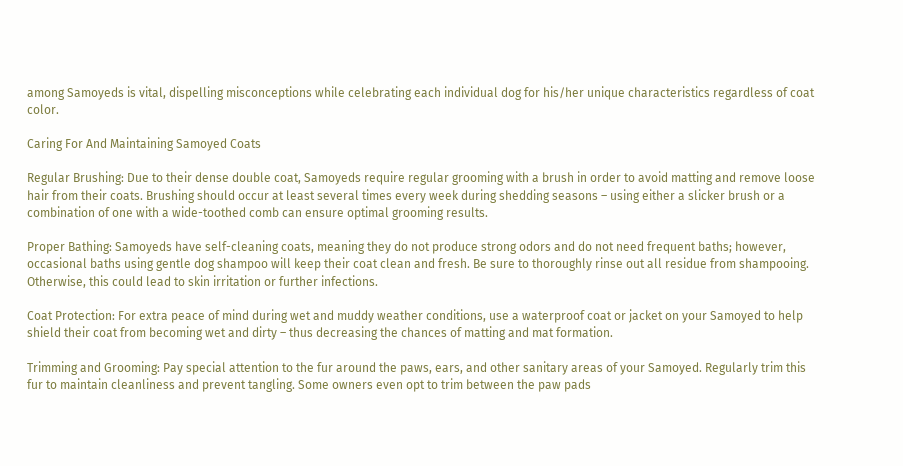among Samoyeds is vital, dispelling misconceptions while celebrating each individual dog for his/her unique characteristics regardless of coat color.

Caring For And Maintaining Samoyed Coats

Regular Brushing: Due to their dense double coat, Samoyeds require regular grooming with a brush in order to avoid matting and remove loose hair from their coats. Brushing should occur at least several times every week during shedding seasons – using either a slicker brush or a combination of one with a wide-toothed comb can ensure optimal grooming results.

Proper Bathing: Samoyeds have self-cleaning coats, meaning they do not produce strong odors and do not need frequent baths; however, occasional baths using gentle dog shampoo will keep their coat clean and fresh. Be sure to thoroughly rinse out all residue from shampooing. Otherwise, this could lead to skin irritation or further infections.

Coat Protection: For extra peace of mind during wet and muddy weather conditions, use a waterproof coat or jacket on your Samoyed to help shield their coat from becoming wet and dirty – thus decreasing the chances of matting and mat formation.

Trimming and Grooming: Pay special attention to the fur around the paws, ears, and other sanitary areas of your Samoyed. Regularly trim this fur to maintain cleanliness and prevent tangling. Some owners even opt to trim between the paw pads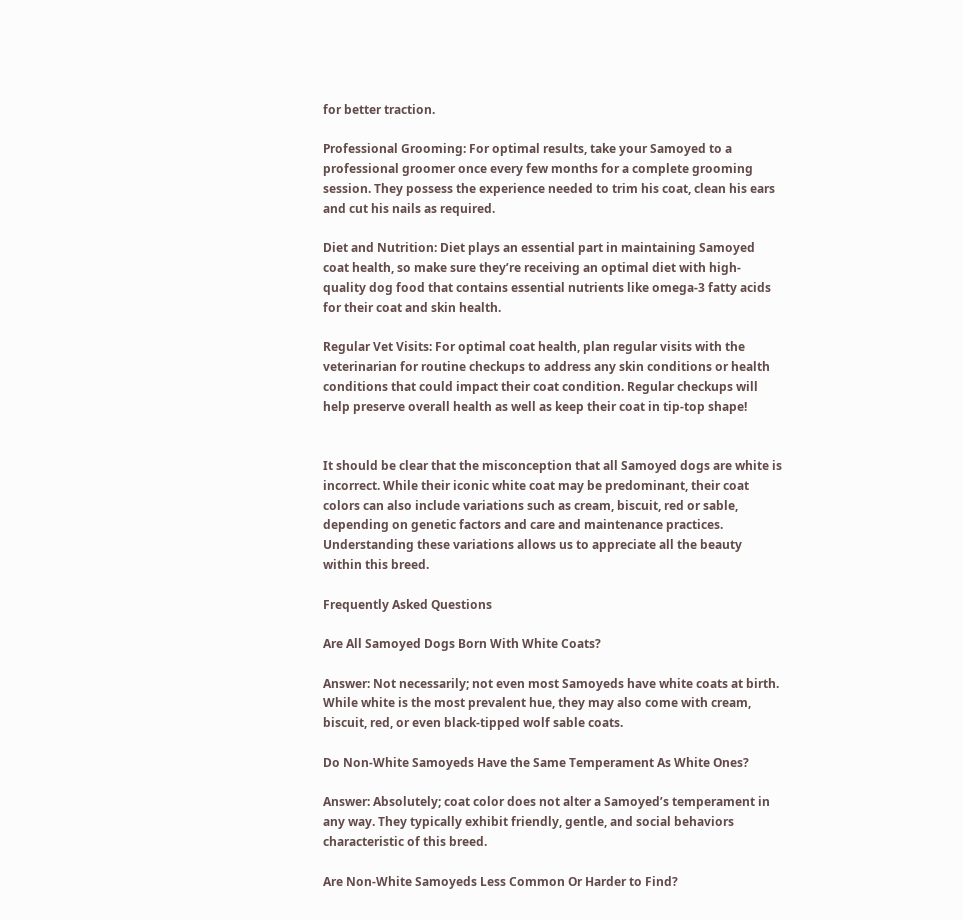for better traction.

Professional Grooming: For optimal results, take your Samoyed to a professional groomer once every few months for a complete grooming session. They possess the experience needed to trim his coat, clean his ears and cut his nails as required.

Diet and Nutrition: Diet plays an essential part in maintaining Samoyed coat health, so make sure they’re receiving an optimal diet with high-quality dog food that contains essential nutrients like omega-3 fatty acids for their coat and skin health.

Regular Vet Visits: For optimal coat health, plan regular visits with the veterinarian for routine checkups to address any skin conditions or health conditions that could impact their coat condition. Regular checkups will help preserve overall health as well as keep their coat in tip-top shape!


It should be clear that the misconception that all Samoyed dogs are white is incorrect. While their iconic white coat may be predominant, their coat colors can also include variations such as cream, biscuit, red or sable, depending on genetic factors and care and maintenance practices. Understanding these variations allows us to appreciate all the beauty within this breed.

Frequently Asked Questions

Are All Samoyed Dogs Born With White Coats?

Answer: Not necessarily; not even most Samoyeds have white coats at birth. While white is the most prevalent hue, they may also come with cream, biscuit, red, or even black-tipped wolf sable coats.

Do Non-White Samoyeds Have the Same Temperament As White Ones?

Answer: Absolutely; coat color does not alter a Samoyed’s temperament in any way. They typically exhibit friendly, gentle, and social behaviors characteristic of this breed.

Are Non-White Samoyeds Less Common Or Harder to Find?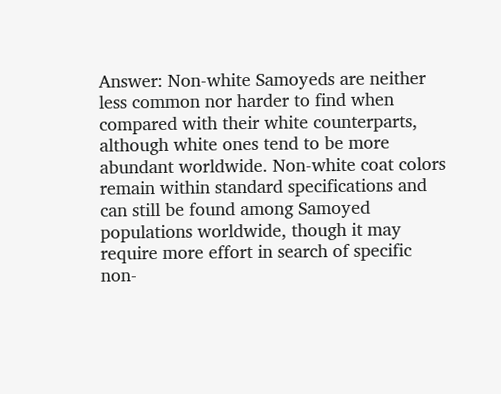Answer: Non-white Samoyeds are neither less common nor harder to find when compared with their white counterparts, although white ones tend to be more abundant worldwide. Non-white coat colors remain within standard specifications and can still be found among Samoyed populations worldwide, though it may require more effort in search of specific non-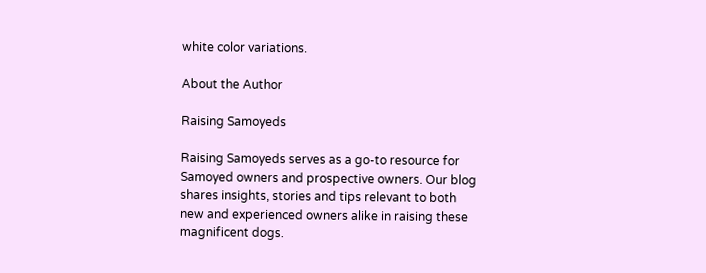white color variations.

About the Author

Raising Samoyeds

Raising Samoyeds serves as a go-to resource for Samoyed owners and prospective owners. Our blog shares insights, stories and tips relevant to both new and experienced owners alike in raising these magnificent dogs.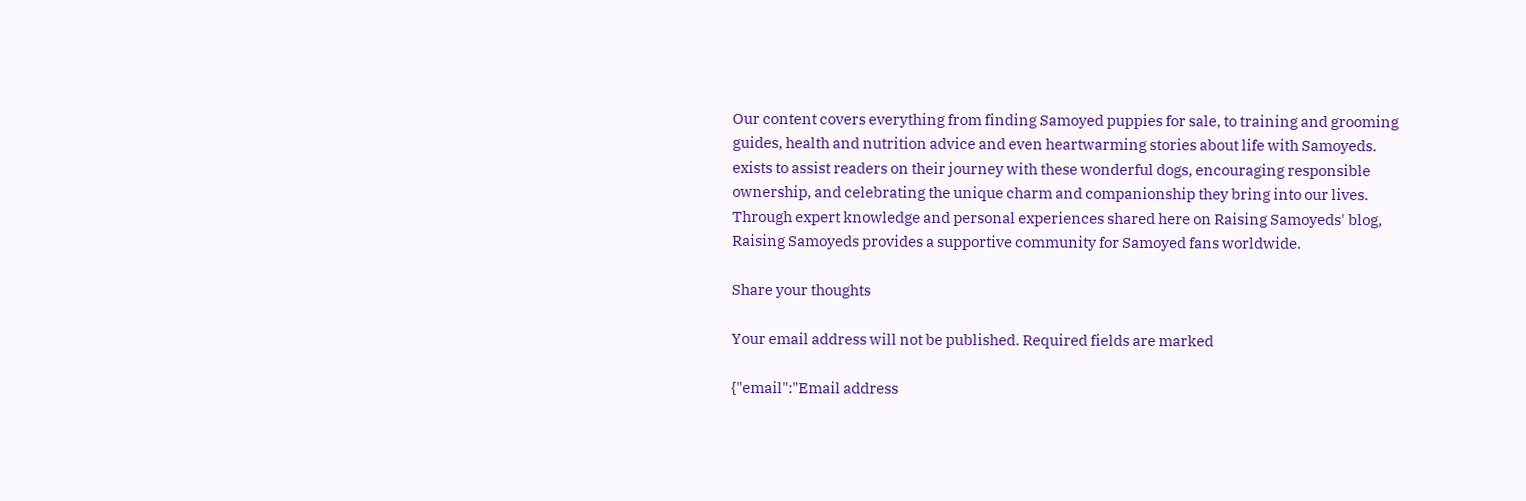Our content covers everything from finding Samoyed puppies for sale, to training and grooming guides, health and nutrition advice and even heartwarming stories about life with Samoyeds. exists to assist readers on their journey with these wonderful dogs, encouraging responsible ownership, and celebrating the unique charm and companionship they bring into our lives. Through expert knowledge and personal experiences shared here on Raising Samoyeds' blog, Raising Samoyeds provides a supportive community for Samoyed fans worldwide.

Share your thoughts

Your email address will not be published. Required fields are marked

{"email":"Email address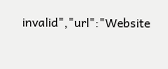invalid","url":"Website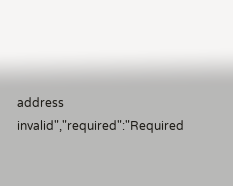address invalid","required":"Required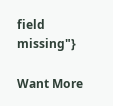field missing"}

Want More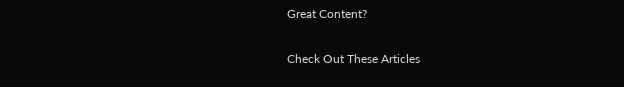Great Content?

Check Out These Articles